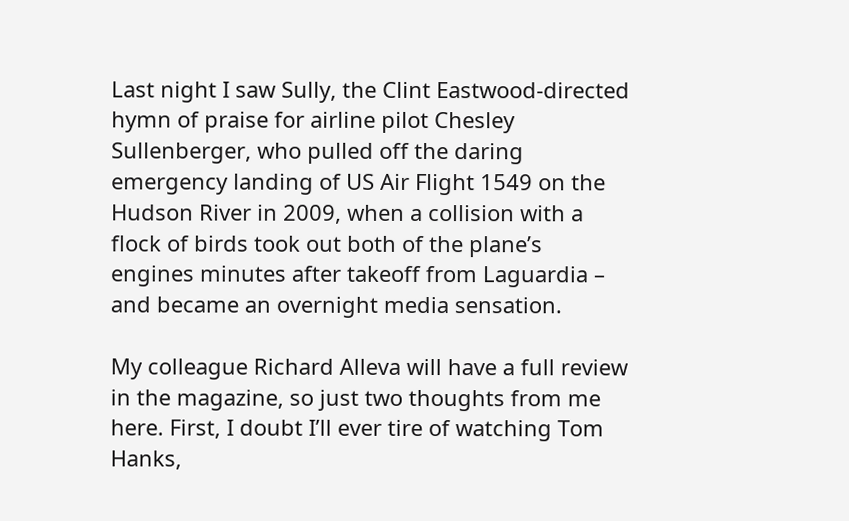Last night I saw Sully, the Clint Eastwood-directed hymn of praise for airline pilot Chesley Sullenberger, who pulled off the daring emergency landing of US Air Flight 1549 on the Hudson River in 2009, when a collision with a flock of birds took out both of the plane’s engines minutes after takeoff from Laguardia – and became an overnight media sensation.

My colleague Richard Alleva will have a full review in the magazine, so just two thoughts from me here. First, I doubt I’ll ever tire of watching Tom Hanks,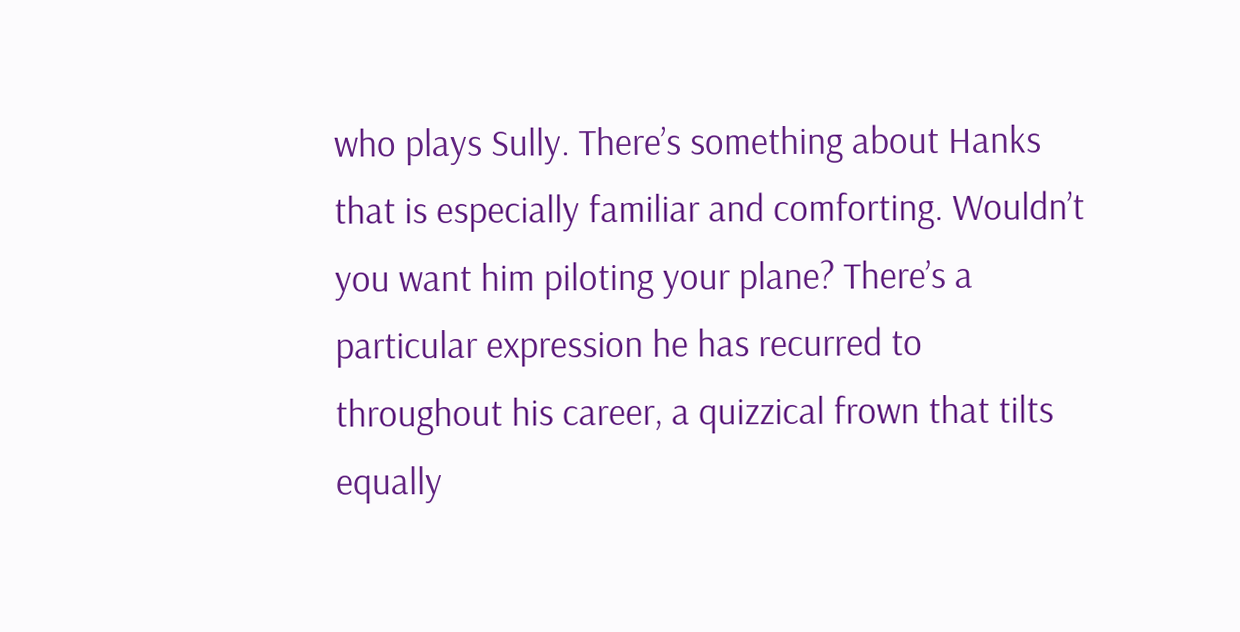who plays Sully. There’s something about Hanks that is especially familiar and comforting. Wouldn’t you want him piloting your plane? There’s a particular expression he has recurred to throughout his career, a quizzical frown that tilts equally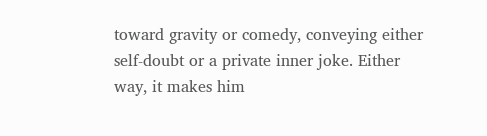toward gravity or comedy, conveying either self-doubt or a private inner joke. Either way, it makes him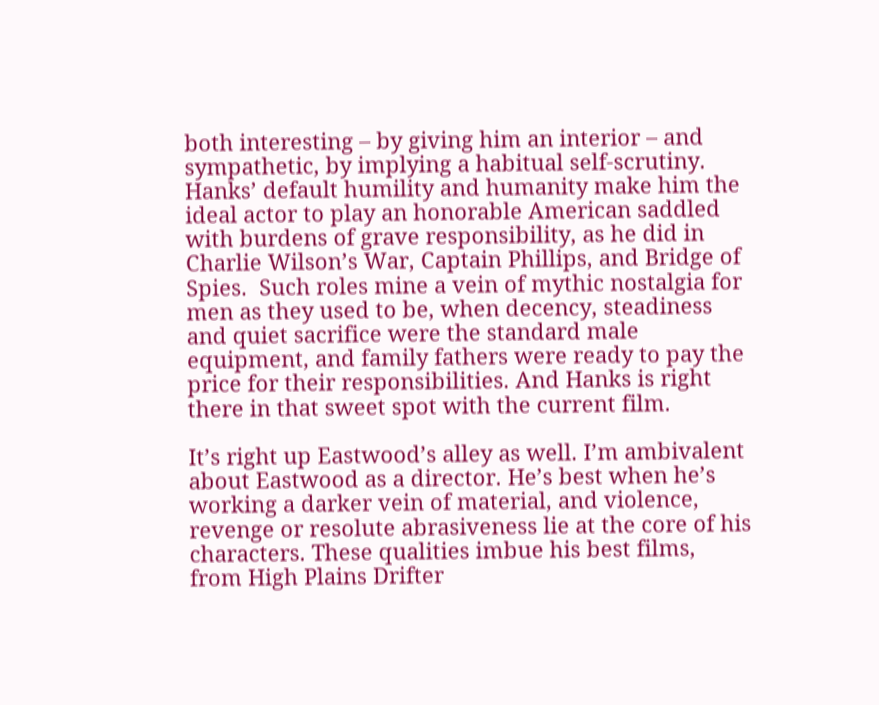both interesting – by giving him an interior – and sympathetic, by implying a habitual self-scrutiny.  Hanks’ default humility and humanity make him the ideal actor to play an honorable American saddled with burdens of grave responsibility, as he did in Charlie Wilson’s War, Captain Phillips, and Bridge of Spies.  Such roles mine a vein of mythic nostalgia for men as they used to be, when decency, steadiness and quiet sacrifice were the standard male equipment, and family fathers were ready to pay the price for their responsibilities. And Hanks is right there in that sweet spot with the current film.

It’s right up Eastwood’s alley as well. I’m ambivalent about Eastwood as a director. He’s best when he’s working a darker vein of material, and violence, revenge or resolute abrasiveness lie at the core of his characters. These qualities imbue his best films, from High Plains Drifter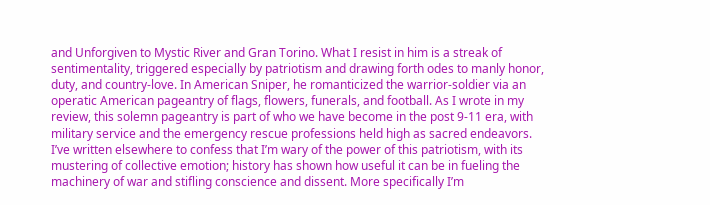and Unforgiven to Mystic River and Gran Torino. What I resist in him is a streak of sentimentality, triggered especially by patriotism and drawing forth odes to manly honor, duty, and country-love. In American Sniper, he romanticized the warrior-soldier via an operatic American pageantry of flags, flowers, funerals, and football. As I wrote in my review, this solemn pageantry is part of who we have become in the post 9-11 era, with military service and the emergency rescue professions held high as sacred endeavors. I’ve written elsewhere to confess that I’m wary of the power of this patriotism, with its mustering of collective emotion; history has shown how useful it can be in fueling the machinery of war and stifling conscience and dissent. More specifically I’m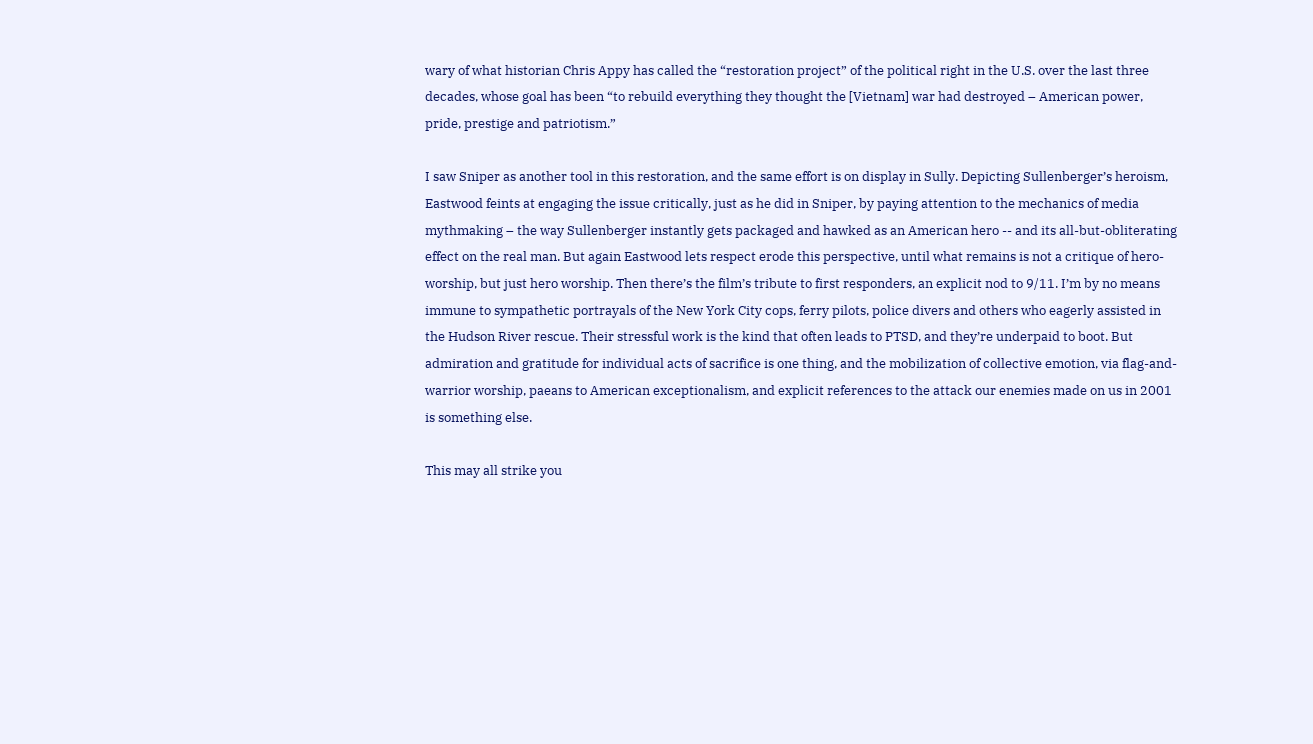wary of what historian Chris Appy has called the “restoration project” of the political right in the U.S. over the last three decades, whose goal has been “to rebuild everything they thought the [Vietnam] war had destroyed – American power, pride, prestige and patriotism.”

I saw Sniper as another tool in this restoration, and the same effort is on display in Sully. Depicting Sullenberger’s heroism, Eastwood feints at engaging the issue critically, just as he did in Sniper, by paying attention to the mechanics of media mythmaking – the way Sullenberger instantly gets packaged and hawked as an American hero -- and its all-but-obliterating effect on the real man. But again Eastwood lets respect erode this perspective, until what remains is not a critique of hero-worship, but just hero worship. Then there’s the film’s tribute to first responders, an explicit nod to 9/11. I’m by no means immune to sympathetic portrayals of the New York City cops, ferry pilots, police divers and others who eagerly assisted in the Hudson River rescue. Their stressful work is the kind that often leads to PTSD, and they’re underpaid to boot. But admiration and gratitude for individual acts of sacrifice is one thing, and the mobilization of collective emotion, via flag-and-warrior worship, paeans to American exceptionalism, and explicit references to the attack our enemies made on us in 2001 is something else.

This may all strike you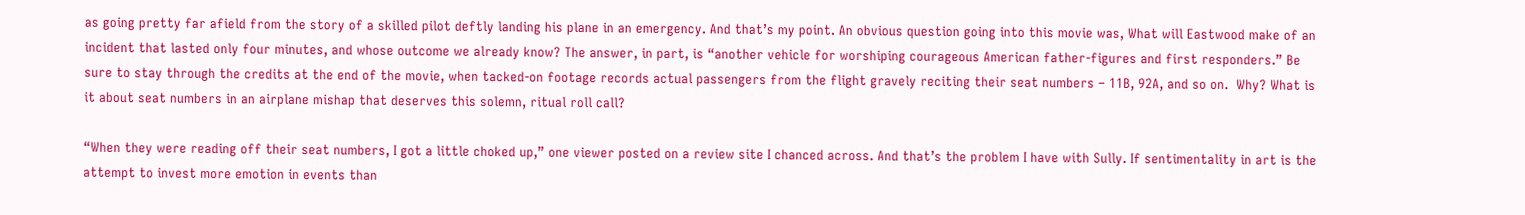as going pretty far afield from the story of a skilled pilot deftly landing his plane in an emergency. And that’s my point. An obvious question going into this movie was, What will Eastwood make of an incident that lasted only four minutes, and whose outcome we already know? The answer, in part, is “another vehicle for worshiping courageous American father-figures and first responders.” Be sure to stay through the credits at the end of the movie, when tacked-on footage records actual passengers from the flight gravely reciting their seat numbers – 11B, 92A, and so on.  Why? What is it about seat numbers in an airplane mishap that deserves this solemn, ritual roll call?

“When they were reading off their seat numbers, I got a little choked up,” one viewer posted on a review site I chanced across. And that’s the problem I have with Sully. If sentimentality in art is the attempt to invest more emotion in events than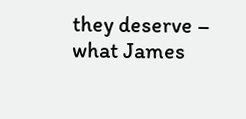they deserve – what James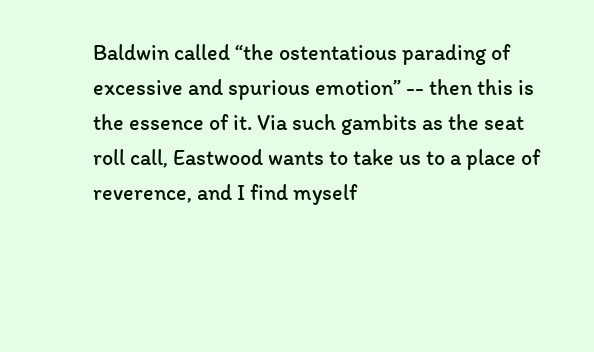Baldwin called “the ostentatious parading of excessive and spurious emotion” -- then this is the essence of it. Via such gambits as the seat roll call, Eastwood wants to take us to a place of reverence, and I find myself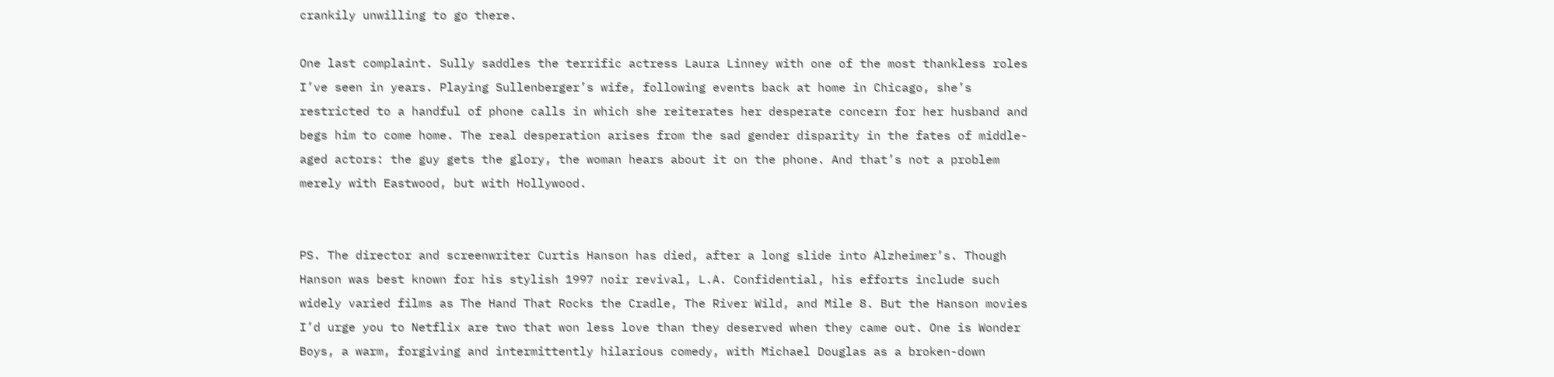crankily unwilling to go there.

One last complaint. Sully saddles the terrific actress Laura Linney with one of the most thankless roles I’ve seen in years. Playing Sullenberger’s wife, following events back at home in Chicago, she’s restricted to a handful of phone calls in which she reiterates her desperate concern for her husband and begs him to come home. The real desperation arises from the sad gender disparity in the fates of middle-aged actors: the guy gets the glory, the woman hears about it on the phone. And that’s not a problem merely with Eastwood, but with Hollywood.


PS. The director and screenwriter Curtis Hanson has died, after a long slide into Alzheimer’s. Though Hanson was best known for his stylish 1997 noir revival, L.A. Confidential, his efforts include such widely varied films as The Hand That Rocks the Cradle, The River Wild, and Mile 8. But the Hanson movies I’d urge you to Netflix are two that won less love than they deserved when they came out. One is Wonder Boys, a warm, forgiving and intermittently hilarious comedy, with Michael Douglas as a broken-down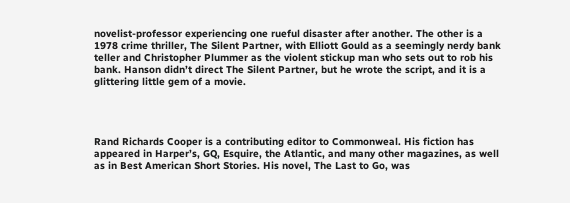novelist-professor experiencing one rueful disaster after another. The other is a 1978 crime thriller, The Silent Partner, with Elliott Gould as a seemingly nerdy bank teller and Christopher Plummer as the violent stickup man who sets out to rob his bank. Hanson didn’t direct The Silent Partner, but he wrote the script, and it is a glittering little gem of a movie.




Rand Richards Cooper is a contributing editor to Commonweal. His fiction has appeared in Harper’s, GQ, Esquire, the Atlantic, and many other magazines, as well as in Best American Short Stories. His novel, The Last to Go, was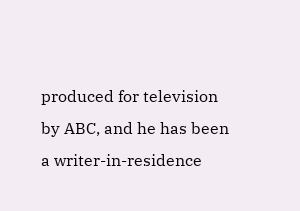produced for television by ABC, and he has been a writer-in-residence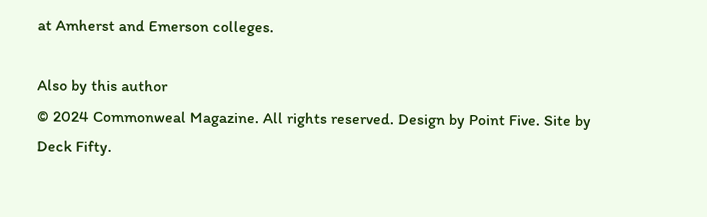at Amherst and Emerson colleges.

Also by this author
© 2024 Commonweal Magazine. All rights reserved. Design by Point Five. Site by Deck Fifty.